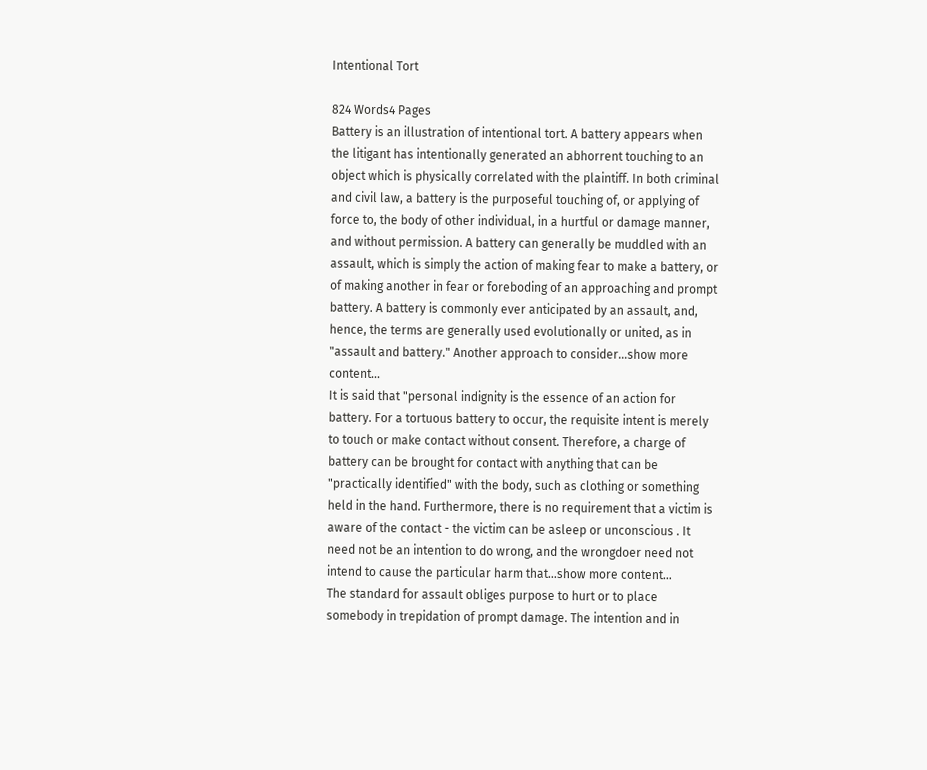Intentional Tort

824 Words4 Pages
Battery is an illustration of intentional tort. A battery appears when the litigant has intentionally generated an abhorrent touching to an object which is physically correlated with the plaintiff. In both criminal and civil law, a battery is the purposeful touching of, or applying of force to, the body of other individual, in a hurtful or damage manner, and without permission. A battery can generally be muddled with an assault, which is simply the action of making fear to make a battery, or of making another in fear or foreboding of an approaching and prompt battery. A battery is commonly ever anticipated by an assault, and, hence, the terms are generally used evolutionally or united, as in "assault and battery." Another approach to consider…show more content…
It is said that "personal indignity is the essence of an action for battery. For a tortuous battery to occur, the requisite intent is merely to touch or make contact without consent. Therefore, a charge of battery can be brought for contact with anything that can be "practically identified" with the body, such as clothing or something held in the hand. Furthermore, there is no requirement that a victim is aware of the contact - the victim can be asleep or unconscious . It need not be an intention to do wrong, and the wrongdoer need not intend to cause the particular harm that…show more content…
The standard for assault obliges purpose to hurt or to place somebody in trepidation of prompt damage. The intention and in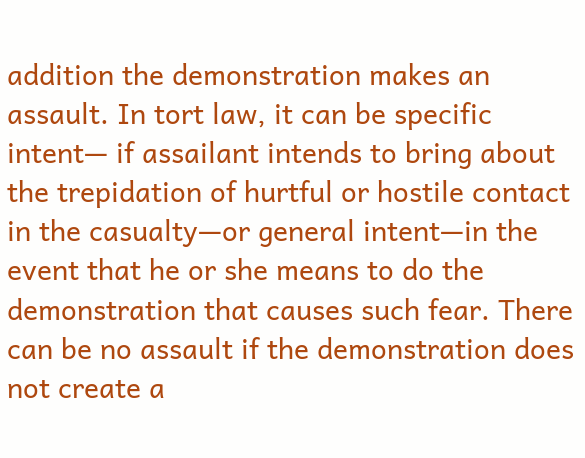addition the demonstration makes an assault. In tort law, it can be specific intent— if assailant intends to bring about the trepidation of hurtful or hostile contact in the casualty—or general intent—in the event that he or she means to do the demonstration that causes such fear. There can be no assault if the demonstration does not create a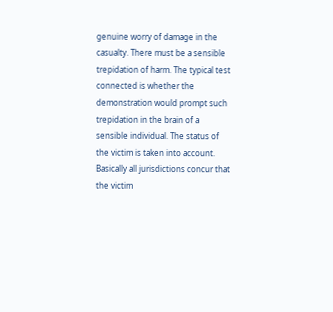genuine worry of damage in the casualty. There must be a sensible trepidation of harm. The typical test connected is whether the demonstration would prompt such trepidation in the brain of a sensible individual. The status of the victim is taken into account. Basically all jurisdictions concur that the victim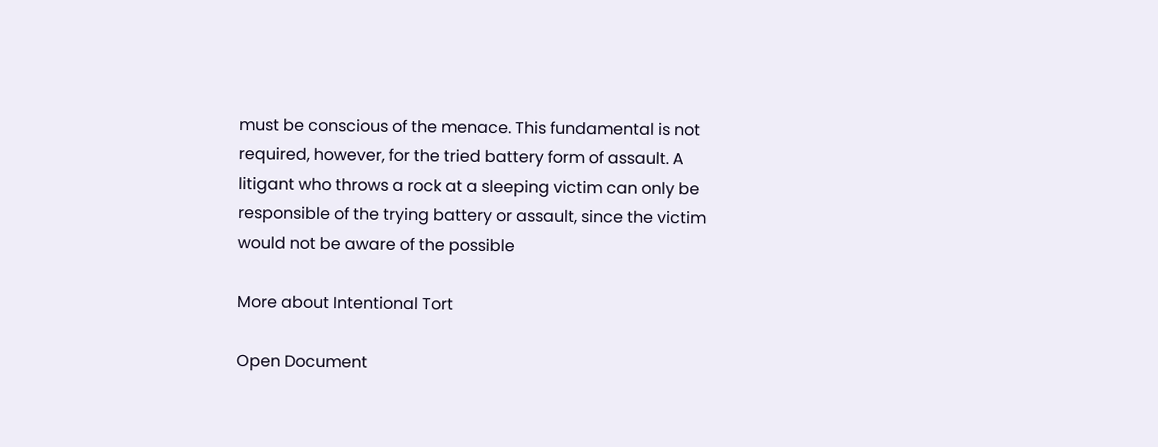must be conscious of the menace. This fundamental is not required, however, for the tried battery form of assault. A litigant who throws a rock at a sleeping victim can only be responsible of the trying battery or assault, since the victim would not be aware of the possible

More about Intentional Tort

Open Document